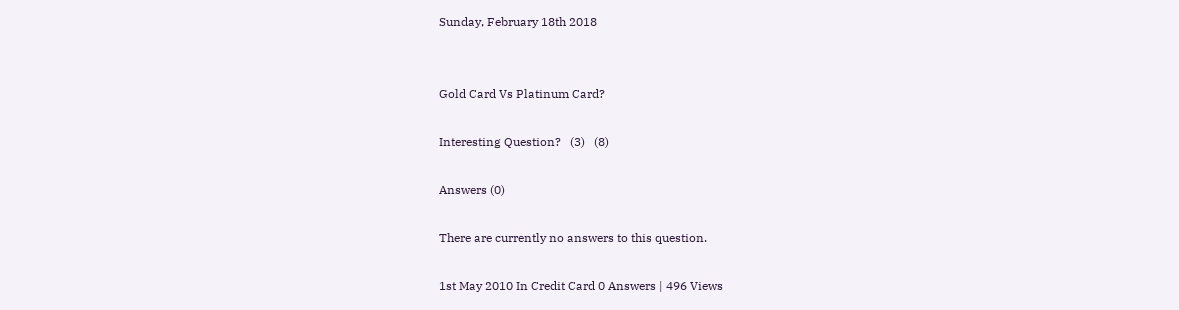Sunday, February 18th 2018


Gold Card Vs Platinum Card?

Interesting Question?   (3)   (8)

Answers (0)

There are currently no answers to this question.

1st May 2010 In Credit Card 0 Answers | 496 Views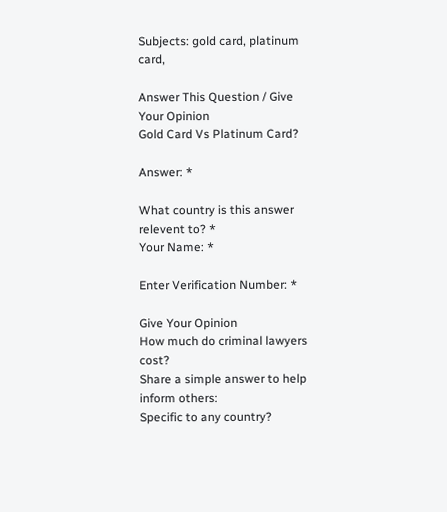Subjects: gold card, platinum card,

Answer This Question / Give Your Opinion
Gold Card Vs Platinum Card?

Answer: *

What country is this answer relevent to? *
Your Name: *

Enter Verification Number: *

Give Your Opinion
How much do criminal lawyers cost?
Share a simple answer to help inform others:
Specific to any country?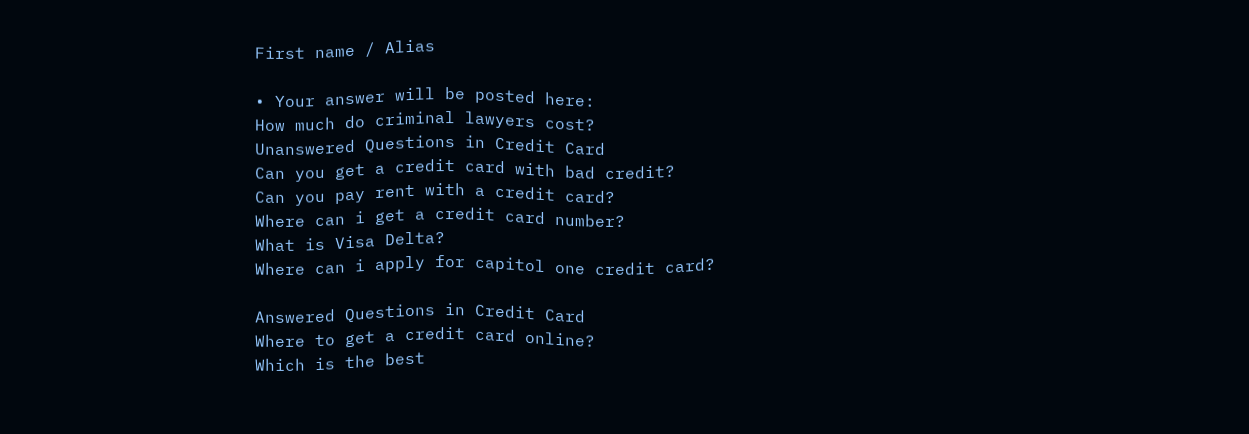First name / Alias

• Your answer will be posted here:
How much do criminal lawyers cost?
Unanswered Questions in Credit Card
Can you get a credit card with bad credit?
Can you pay rent with a credit card?
Where can i get a credit card number?
What is Visa Delta?
Where can i apply for capitol one credit card?

Answered Questions in Credit Card
Where to get a credit card online?
Which is the best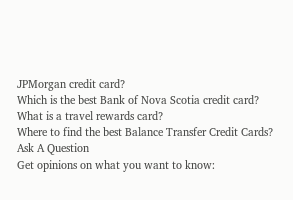JPMorgan credit card?
Which is the best Bank of Nova Scotia credit card?
What is a travel rewards card?
Where to find the best Balance Transfer Credit Cards?
Ask A Question
Get opinions on what you want to know: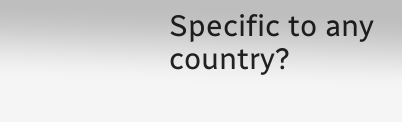Specific to any country?